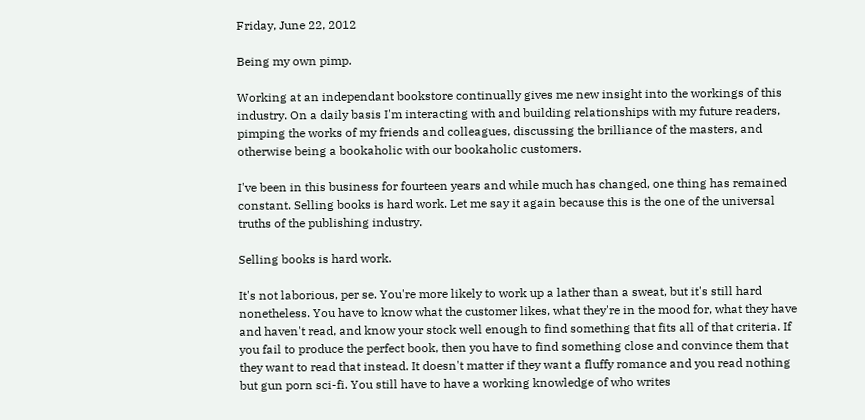Friday, June 22, 2012

Being my own pimp.

Working at an independant bookstore continually gives me new insight into the workings of this industry. On a daily basis I'm interacting with and building relationships with my future readers, pimping the works of my friends and colleagues, discussing the brilliance of the masters, and otherwise being a bookaholic with our bookaholic customers.

I've been in this business for fourteen years and while much has changed, one thing has remained constant. Selling books is hard work. Let me say it again because this is the one of the universal truths of the publishing industry.

Selling books is hard work.

It's not laborious, per se. You're more likely to work up a lather than a sweat, but it's still hard nonetheless. You have to know what the customer likes, what they're in the mood for, what they have and haven't read, and know your stock well enough to find something that fits all of that criteria. If you fail to produce the perfect book, then you have to find something close and convince them that they want to read that instead. It doesn't matter if they want a fluffy romance and you read nothing but gun porn sci-fi. You still have to have a working knowledge of who writes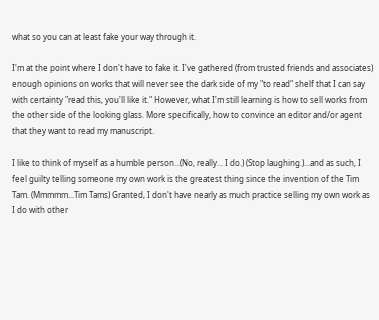what so you can at least fake your way through it.

I'm at the point where I don't have to fake it. I've gathered (from trusted friends and associates) enough opinions on works that will never see the dark side of my "to read" shelf that I can say with certainty "read this, you'll like it." However, what I'm still learning is how to sell works from the other side of the looking glass. More specifically, how to convince an editor and/or agent that they want to read my manuscript.

I like to think of myself as a humble person...(No, really... I do.) (Stop laughing.)...and as such, I feel guilty telling someone my own work is the greatest thing since the invention of the Tim Tam. (Mmmmm...Tim Tams) Granted, I don't have nearly as much practice selling my own work as I do with other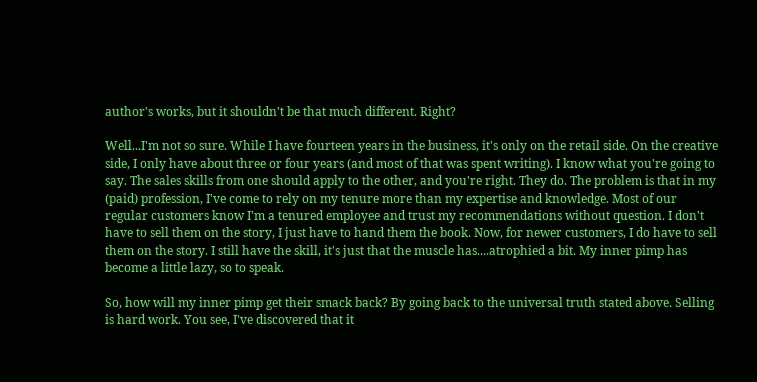author's works, but it shouldn't be that much different. Right?

Well...I'm not so sure. While I have fourteen years in the business, it's only on the retail side. On the creative side, I only have about three or four years (and most of that was spent writing). I know what you're going to say. The sales skills from one should apply to the other, and you're right. They do. The problem is that in my (paid) profession, I've come to rely on my tenure more than my expertise and knowledge. Most of our regular customers know I'm a tenured employee and trust my recommendations without question. I don't have to sell them on the story, I just have to hand them the book. Now, for newer customers, I do have to sell them on the story. I still have the skill, it's just that the muscle has....atrophied a bit. My inner pimp has become a little lazy, so to speak.

So, how will my inner pimp get their smack back? By going back to the universal truth stated above. Selling is hard work. You see, I've discovered that it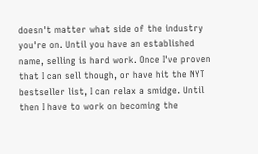doesn't matter what side of the industry you're on. Until you have an established name, selling is hard work. Once I've proven that I can sell though, or have hit the NYT bestseller list, I can relax a smidge. Until then I have to work on becoming the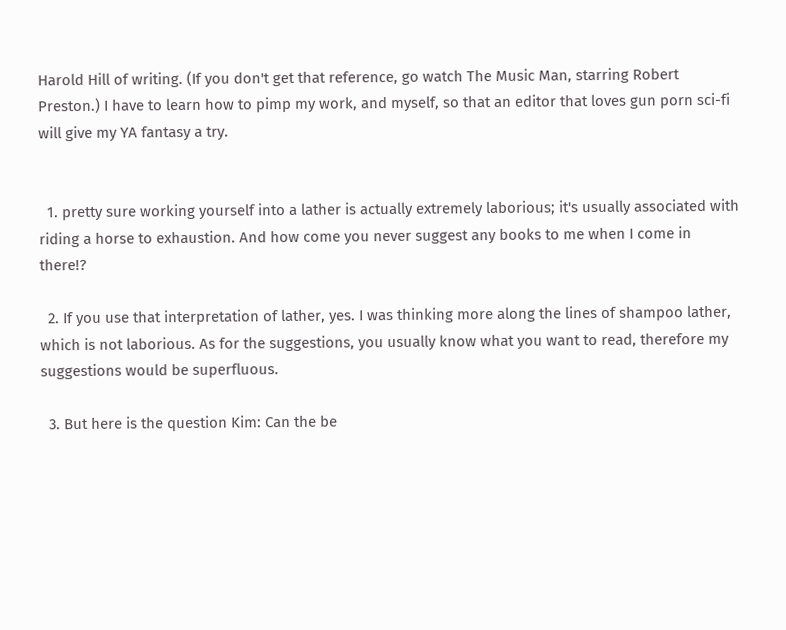Harold Hill of writing. (If you don't get that reference, go watch The Music Man, starring Robert Preston.) I have to learn how to pimp my work, and myself, so that an editor that loves gun porn sci-fi will give my YA fantasy a try.


  1. pretty sure working yourself into a lather is actually extremely laborious; it's usually associated with riding a horse to exhaustion. And how come you never suggest any books to me when I come in there!?

  2. If you use that interpretation of lather, yes. I was thinking more along the lines of shampoo lather, which is not laborious. As for the suggestions, you usually know what you want to read, therefore my suggestions would be superfluous.

  3. But here is the question Kim: Can the be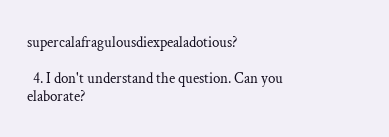supercalafragulousdiexpealadotious?

  4. I don't understand the question. Can you elaborate?